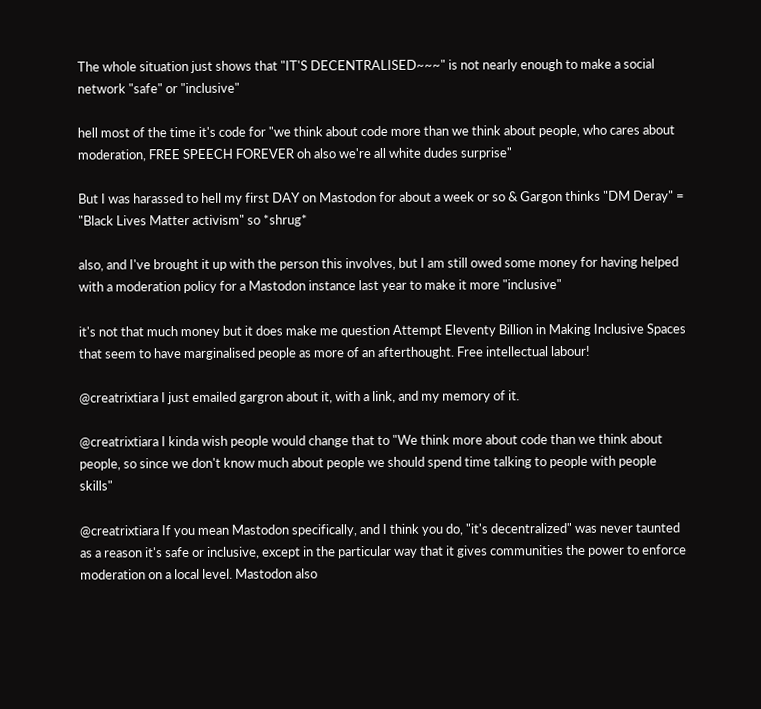The whole situation just shows that "IT'S DECENTRALISED~~~" is not nearly enough to make a social network "safe" or "inclusive"

hell most of the time it's code for "we think about code more than we think about people, who cares about moderation, FREE SPEECH FOREVER oh also we're all white dudes surprise"

But I was harassed to hell my first DAY on Mastodon for about a week or so & Gargon thinks "DM Deray" = "Black Lives Matter activism" so *shrug*

also, and I've brought it up with the person this involves, but I am still owed some money for having helped with a moderation policy for a Mastodon instance last year to make it more "inclusive"

it's not that much money but it does make me question Attempt Eleventy Billion in Making Inclusive Spaces that seem to have marginalised people as more of an afterthought. Free intellectual labour!

@creatrixtiara I just emailed gargron about it, with a link, and my memory of it.

@creatrixtiara I kinda wish people would change that to "We think more about code than we think about people, so since we don't know much about people we should spend time talking to people with people skills"

@creatrixtiara If you mean Mastodon specifically, and I think you do, "it's decentralized" was never taunted as a reason it's safe or inclusive, except in the particular way that it gives communities the power to enforce moderation on a local level. Mastodon also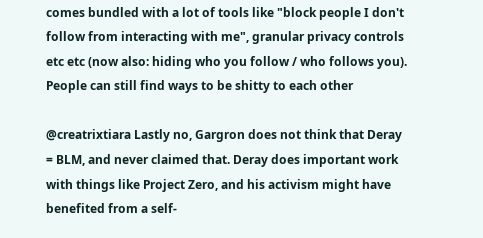comes bundled with a lot of tools like "block people I don't follow from interacting with me", granular privacy controls etc etc (now also: hiding who you follow / who follows you). People can still find ways to be shitty to each other

@creatrixtiara Lastly no, Gargron does not think that Deray = BLM, and never claimed that. Deray does important work with things like Project Zero, and his activism might have benefited from a self-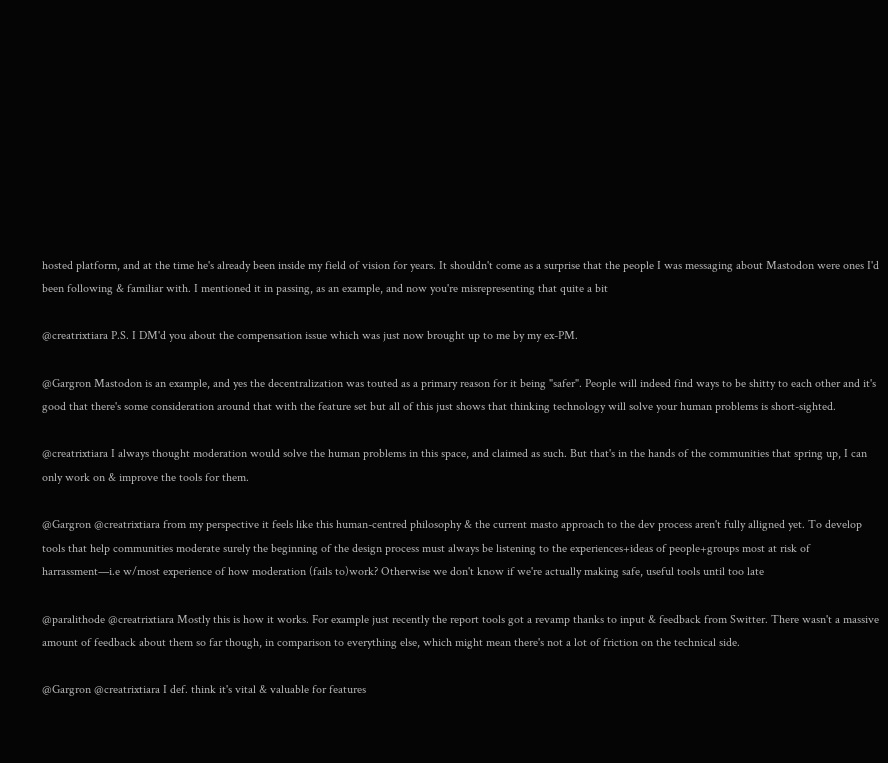hosted platform, and at the time he's already been inside my field of vision for years. It shouldn't come as a surprise that the people I was messaging about Mastodon were ones I'd been following & familiar with. I mentioned it in passing, as an example, and now you're misrepresenting that quite a bit

@creatrixtiara P.S. I DM'd you about the compensation issue which was just now brought up to me by my ex-PM.

@Gargron Mastodon is an example, and yes the decentralization was touted as a primary reason for it being "safer". People will indeed find ways to be shitty to each other and it's good that there's some consideration around that with the feature set but all of this just shows that thinking technology will solve your human problems is short-sighted.

@creatrixtiara I always thought moderation would solve the human problems in this space, and claimed as such. But that's in the hands of the communities that spring up, I can only work on & improve the tools for them.

@Gargron @creatrixtiara from my perspective it feels like this human-centred philosophy & the current masto approach to the dev process aren't fully alligned yet. To develop tools that help communities moderate surely the beginning of the design process must always be listening to the experiences+ideas of people+groups most at risk of harrassment—i.e w/most experience of how moderation (fails to)work? Otherwise we don't know if we're actually making safe, useful tools until too late

@paralithode @creatrixtiara Mostly this is how it works. For example just recently the report tools got a revamp thanks to input & feedback from Switter. There wasn't a massive amount of feedback about them so far though, in comparison to everything else, which might mean there's not a lot of friction on the technical side.

@Gargron @creatrixtiara I def. think it's vital & valuable for features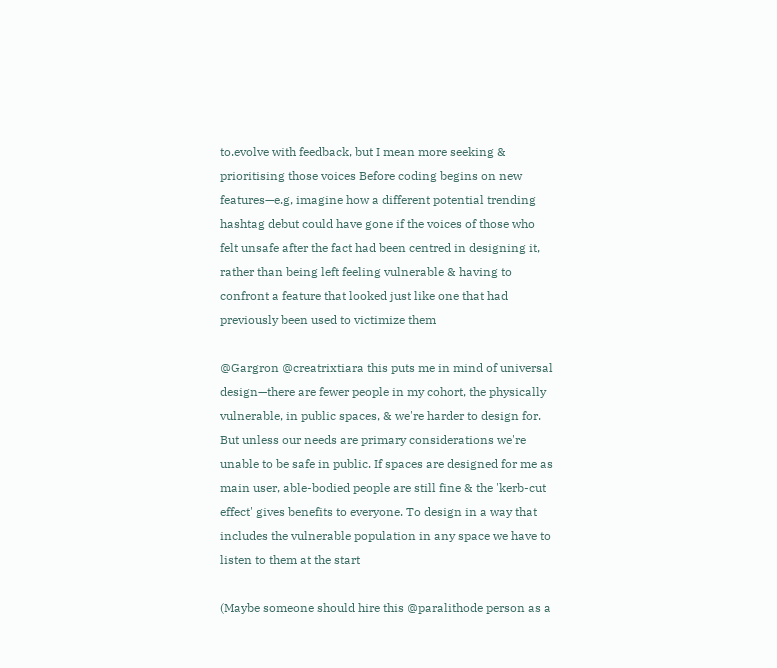to.evolve with feedback, but I mean more seeking & prioritising those voices Before coding begins on new features—e.g, imagine how a different potential trending hashtag debut could have gone if the voices of those who felt unsafe after the fact had been centred in designing it, rather than being left feeling vulnerable & having to confront a feature that looked just like one that had previously been used to victimize them

@Gargron @creatrixtiara this puts me in mind of universal design—there are fewer people in my cohort, the physically vulnerable, in public spaces, & we're harder to design for. But unless our needs are primary considerations we're unable to be safe in public. If spaces are designed for me as main user, able-bodied people are still fine & the 'kerb-cut effect' gives benefits to everyone. To design in a way that includes the vulnerable population in any space we have to listen to them at the start

(Maybe someone should hire this @paralithode person as a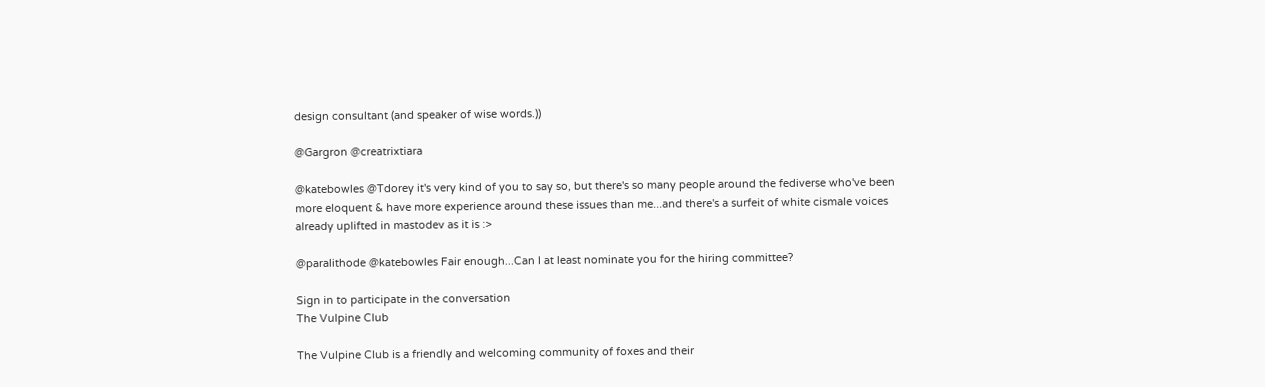design consultant (and speaker of wise words.))

@Gargron @creatrixtiara

@katebowles @Tdorey it's very kind of you to say so, but there's so many people around the fediverse who've been more eloquent & have more experience around these issues than me...and there's a surfeit of white cismale voices already uplifted in mastodev as it is :>

@paralithode @katebowles Fair enough...Can I at least nominate you for the hiring committee?

Sign in to participate in the conversation
The Vulpine Club

The Vulpine Club is a friendly and welcoming community of foxes and their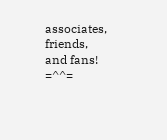associates, friends, and fans! =^^=